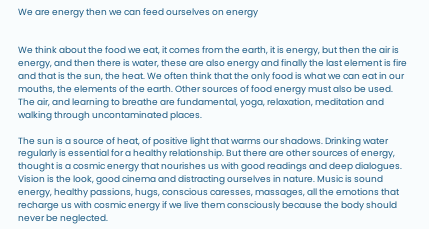We are energy then we can feed ourselves on energy


We think about the food we eat, it comes from the earth, it is energy, but then the air is energy, and then there is water, these are also energy and finally the last element is fire and that is the sun, the heat. We often think that the only food is what we can eat in our mouths, the elements of the earth. Other sources of food energy must also be used. The air, and learning to breathe are fundamental, yoga, relaxation, meditation and walking through uncontaminated places.

The sun is a source of heat, of positive light that warms our shadows. Drinking water regularly is essential for a healthy relationship. But there are other sources of energy, thought is a cosmic energy that nourishes us with good readings and deep dialogues. Vision is the look, good cinema and distracting ourselves in nature. Music is sound energy, healthy passions, hugs, conscious caresses, massages, all the emotions that recharge us with cosmic energy if we live them consciously because the body should never be neglected.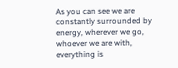As you can see we are constantly surrounded by energy, wherever we go, whoever we are with, everything is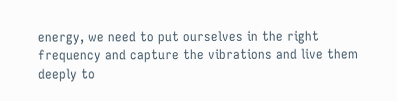energy, we need to put ourselves in the right frequency and capture the vibrations and live them deeply to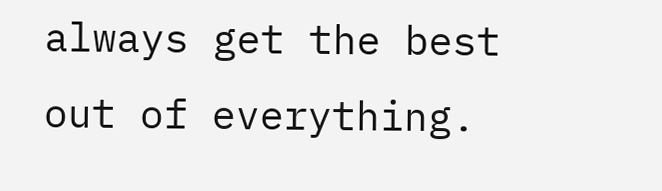always get the best out of everything.